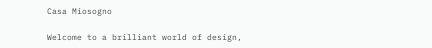Casa Miosogno

Welcome to a brilliant world of design,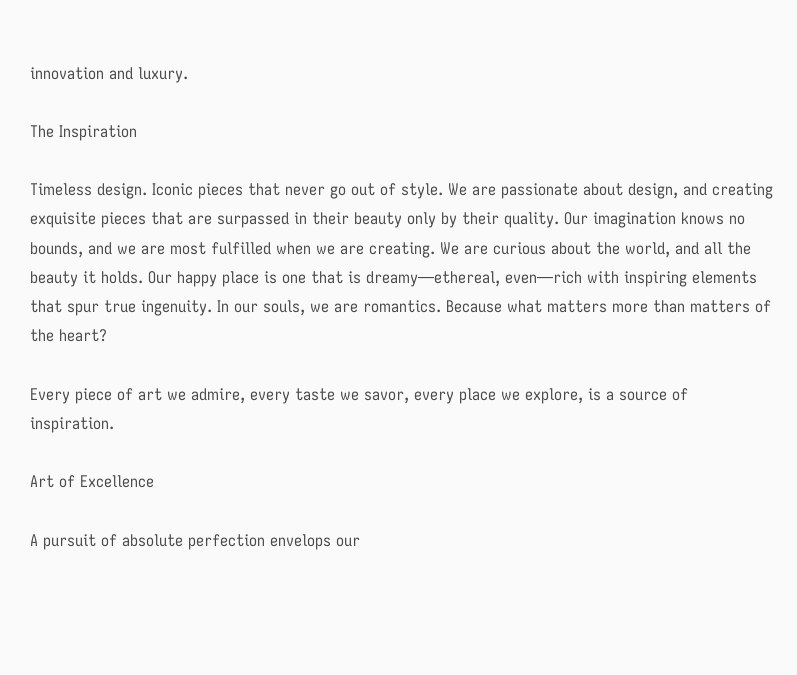innovation and luxury.

The Inspiration

Timeless design. Iconic pieces that never go out of style. We are passionate about design, and creating exquisite pieces that are surpassed in their beauty only by their quality. Our imagination knows no bounds, and we are most fulfilled when we are creating. We are curious about the world, and all the beauty it holds. Our happy place is one that is dreamy—ethereal, even—rich with inspiring elements that spur true ingenuity. In our souls, we are romantics. Because what matters more than matters of the heart?

Every piece of art we admire, every taste we savor, every place we explore, is a source of inspiration.

Art of Excellence

A pursuit of absolute perfection envelops our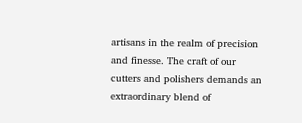artisans in the realm of precision and finesse. The craft of our cutters and polishers demands an extraordinary blend of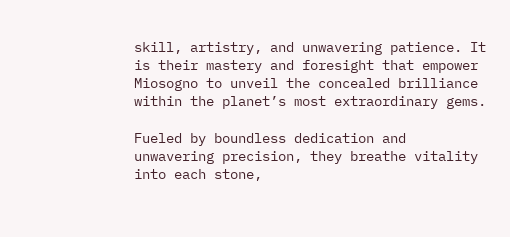skill, artistry, and unwavering patience. It is their mastery and foresight that empower Miosogno to unveil the concealed brilliance within the planet’s most extraordinary gems.

Fueled by boundless dedication and unwavering precision, they breathe vitality into each stone,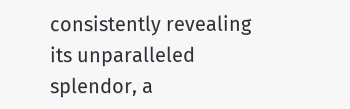consistently revealing its unparalleled splendor, a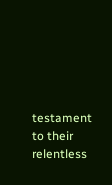testament to their relentless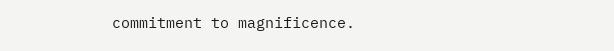commitment to magnificence.